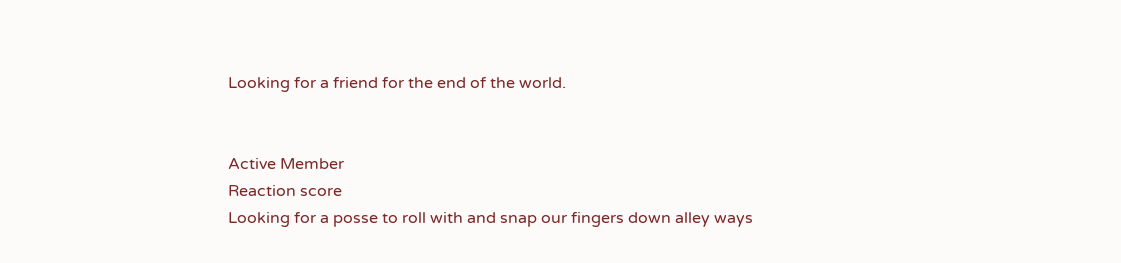Looking for a friend for the end of the world.


Active Member
Reaction score
Looking for a posse to roll with and snap our fingers down alley ways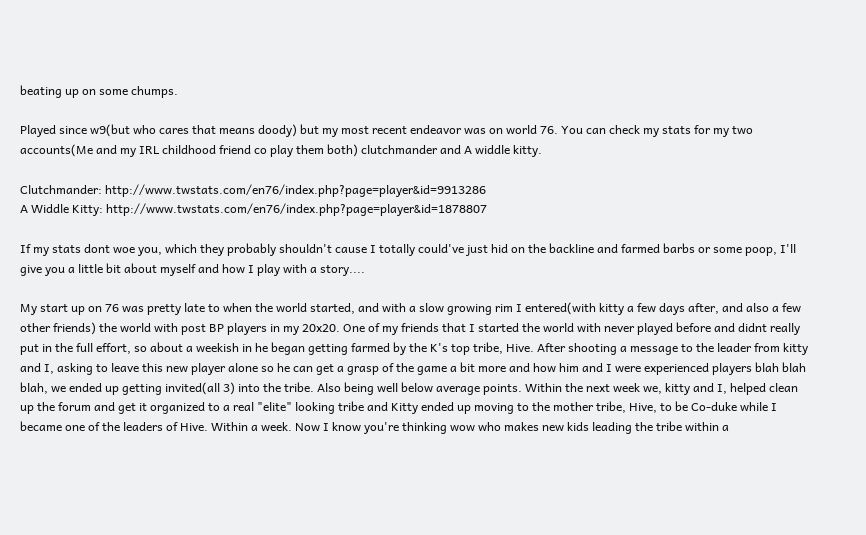beating up on some chumps.

Played since w9(but who cares that means doody) but my most recent endeavor was on world 76. You can check my stats for my two accounts(Me and my IRL childhood friend co play them both) clutchmander and A widdle kitty.

Clutchmander: http://www.twstats.com/en76/index.php?page=player&id=9913286
A Widdle Kitty: http://www.twstats.com/en76/index.php?page=player&id=1878807

If my stats dont woe you, which they probably shouldn't cause I totally could've just hid on the backline and farmed barbs or some poop, I'll give you a little bit about myself and how I play with a story....

My start up on 76 was pretty late to when the world started, and with a slow growing rim I entered(with kitty a few days after, and also a few other friends) the world with post BP players in my 20x20. One of my friends that I started the world with never played before and didnt really put in the full effort, so about a weekish in he began getting farmed by the K's top tribe, Hive. After shooting a message to the leader from kitty and I, asking to leave this new player alone so he can get a grasp of the game a bit more and how him and I were experienced players blah blah blah, we ended up getting invited(all 3) into the tribe. Also being well below average points. Within the next week we, kitty and I, helped clean up the forum and get it organized to a real "elite" looking tribe and Kitty ended up moving to the mother tribe, Hive, to be Co-duke while I became one of the leaders of Hive. Within a week. Now I know you're thinking wow who makes new kids leading the tribe within a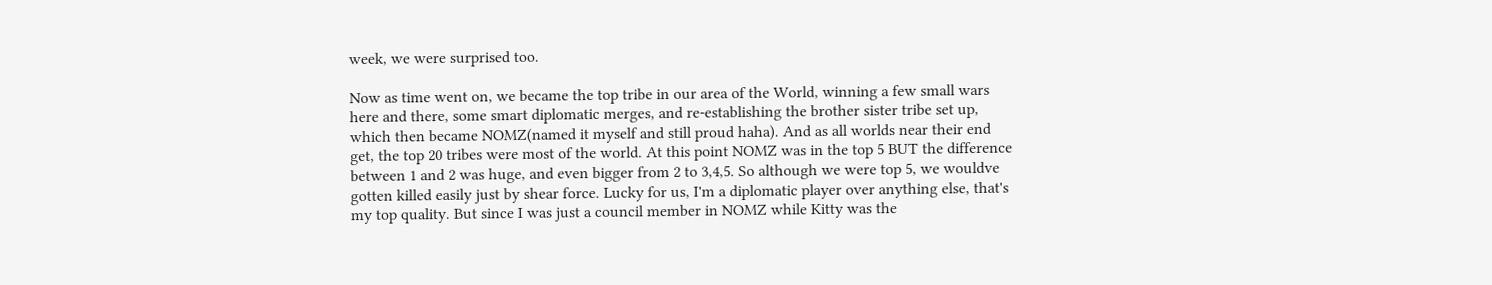week, we were surprised too.

Now as time went on, we became the top tribe in our area of the World, winning a few small wars here and there, some smart diplomatic merges, and re-establishing the brother sister tribe set up, which then became NOMZ(named it myself and still proud haha). And as all worlds near their end get, the top 20 tribes were most of the world. At this point NOMZ was in the top 5 BUT the difference between 1 and 2 was huge, and even bigger from 2 to 3,4,5. So although we were top 5, we wouldve gotten killed easily just by shear force. Lucky for us, I'm a diplomatic player over anything else, that's my top quality. But since I was just a council member in NOMZ while Kitty was the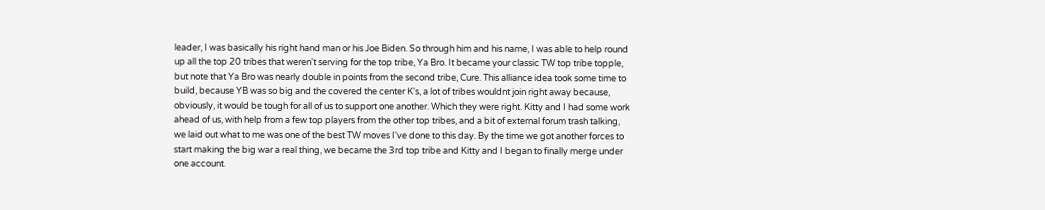leader, I was basically his right hand man or his Joe Biden. So through him and his name, I was able to help round up all the top 20 tribes that weren't serving for the top tribe, Ya Bro. It became your classic TW top tribe topple, but note that Ya Bro was nearly double in points from the second tribe, Cure. This alliance idea took some time to build, because YB was so big and the covered the center K's, a lot of tribes wouldnt join right away because, obviously, it would be tough for all of us to support one another. Which they were right. Kitty and I had some work ahead of us, with help from a few top players from the other top tribes, and a bit of external forum trash talking, we laid out what to me was one of the best TW moves I've done to this day. By the time we got another forces to start making the big war a real thing, we became the 3rd top tribe and Kitty and I began to finally merge under one account.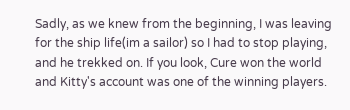Sadly, as we knew from the beginning, I was leaving for the ship life(im a sailor) so I had to stop playing, and he trekked on. If you look, Cure won the world and Kitty's account was one of the winning players.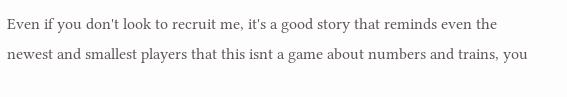Even if you don't look to recruit me, it's a good story that reminds even the newest and smallest players that this isnt a game about numbers and trains, you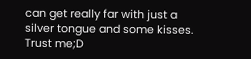can get really far with just a silver tongue and some kisses. Trust me;D